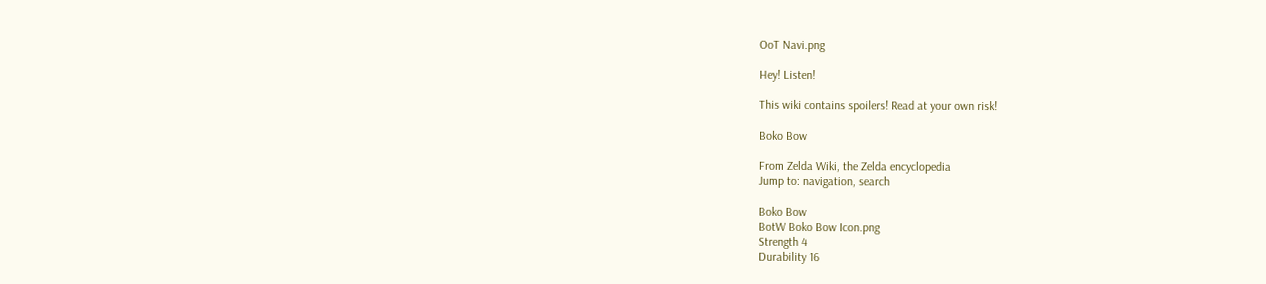OoT Navi.png

Hey! Listen!

This wiki contains spoilers! Read at your own risk!

Boko Bow

From Zelda Wiki, the Zelda encyclopedia
Jump to: navigation, search

Boko Bow
BotW Boko Bow Icon.png
Strength 4
Durability 16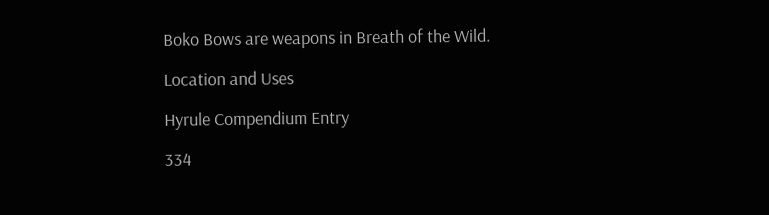Boko Bows are weapons in Breath of the Wild.

Location and Uses

Hyrule Compendium Entry

334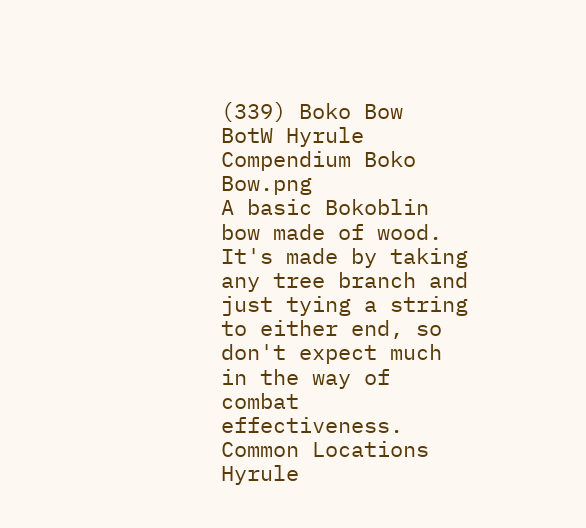(339) Boko Bow
BotW Hyrule Compendium Boko Bow.png
A basic Bokoblin bow made of wood. It's made by taking any tree branch and just tying a string to either end, so don't expect much in the way of combat effectiveness.
Common Locations
Hyrule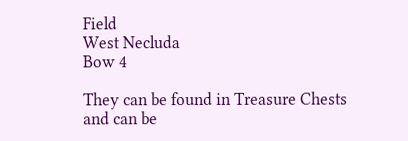Field
West Necluda
Bow 4

They can be found in Treasure Chests and can be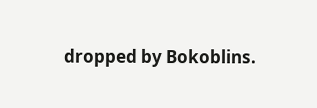dropped by Bokoblins.